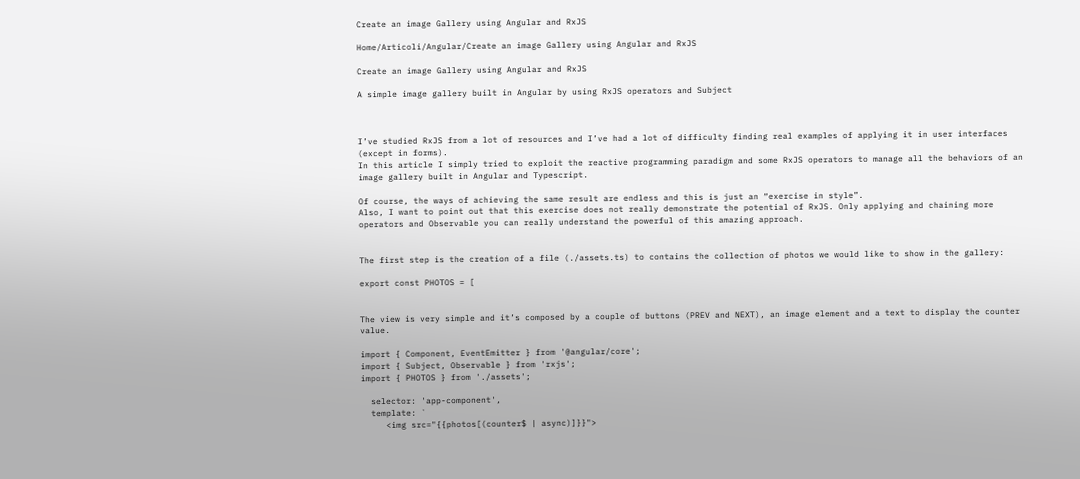Create an image Gallery using Angular and RxJS

Home/Articoli/Angular/Create an image Gallery using Angular and RxJS

Create an image Gallery using Angular and RxJS

A simple image gallery built in Angular by using RxJS operators and Subject



I’ve studied RxJS from a lot of resources and I’ve had a lot of difficulty finding real examples of applying it in user interfaces (except in forms).
In this article I simply tried to exploit the reactive programming paradigm and some RxJS operators to manage all the behaviors of an image gallery built in Angular and Typescript.

Of course, the ways of achieving the same result are endless and this is just an “exercise in style”.
Also, I want to point out that this exercise does not really demonstrate the potential of RxJS. Only applying and chaining more operators and Observable you can really understand the powerful of this amazing approach.


The first step is the creation of a file (./assets.ts) to contains the collection of photos we would like to show in the gallery:

export const PHOTOS = [


The view is very simple and it’s composed by a couple of buttons (PREV and NEXT), an image element and a text to display the counter value.

import { Component, EventEmitter } from '@angular/core';
import { Subject, Observable } from 'rxjs';
import { PHOTOS } from './assets';

  selector: 'app-component',
  template: `
     <img src="{{photos[(counter$ | async)]}}">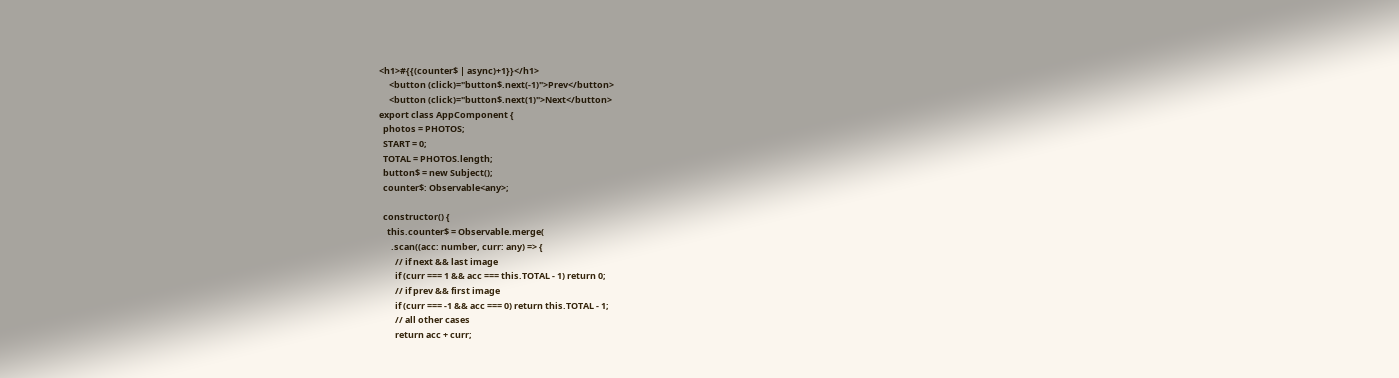<h1>#{{(counter$ | async)+1}}</h1>
     <button (click)="button$.next(-1)">Prev</button>
     <button (click)="button$.next(1)">Next</button>
export class AppComponent {
  photos = PHOTOS;
  START = 0;
  TOTAL = PHOTOS.length;
  button$ = new Subject();
  counter$: Observable<any>;

  constructor() {
    this.counter$ = Observable.merge(
      .scan((acc: number, curr: any) => {
        // if next && last image
        if (curr === 1 && acc === this.TOTAL - 1) return 0;
        // if prev && first image
        if (curr === -1 && acc === 0) return this.TOTAL - 1;
        // all other cases
        return acc + curr;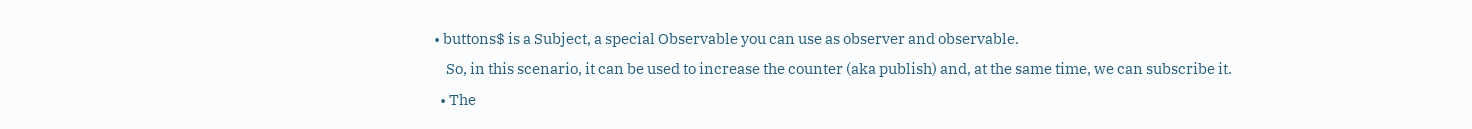• buttons$ is a Subject, a special Observable you can use as observer and observable.
    So, in this scenario, it can be used to increase the counter (aka publish) and, at the same time, we can subscribe it.
  • The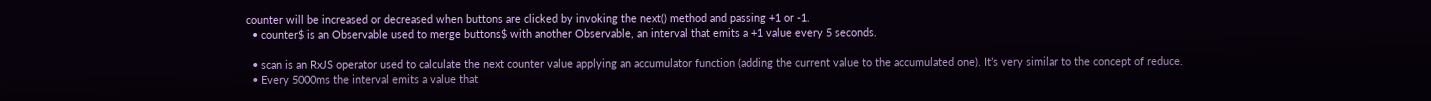counter will be increased or decreased when buttons are clicked by invoking the next() method and passing +1 or -1.
  • counter$ is an Observable used to merge buttons$ with another Observable, an interval that emits a +1 value every 5 seconds.

  • scan is an RxJS operator used to calculate the next counter value applying an accumulator function (adding the current value to the accumulated one). It’s very similar to the concept of reduce.
  • Every 5000ms the interval emits a value that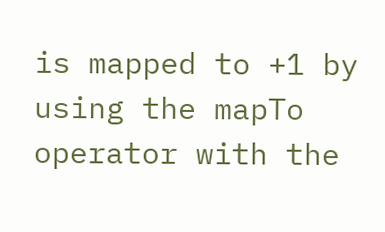is mapped to +1 by using the mapTo operator with the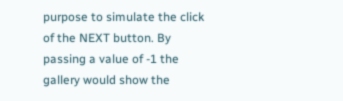purpose to simulate the click of the NEXT button. By passing a value of -1 the gallery would show the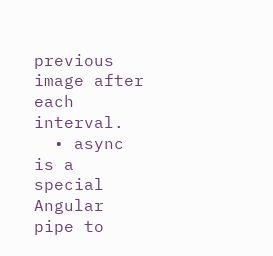previous image after each interval.
  • async is a special Angular pipe to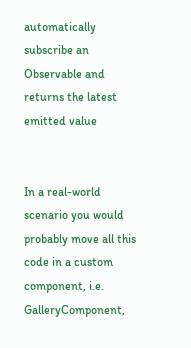automatically subscribe an Observable and returns the latest emitted value


In a real-world scenario you would probably move all this code in a custom component, i.e. GalleryComponent,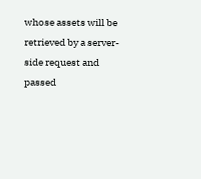whose assets will be retrieved by a server-side request and passed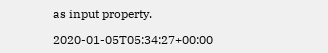as input property.

2020-01-05T05:34:27+00:00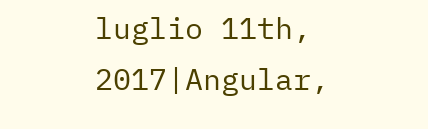luglio 11th, 2017|Angular,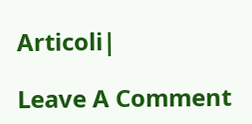Articoli|

Leave A Comment